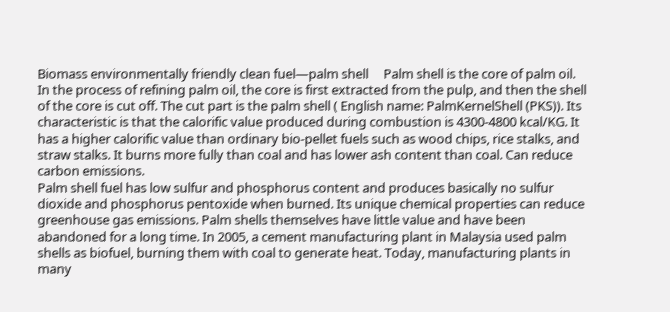Biomass environmentally friendly clean fuel—palm shell     Palm shell is the core of palm oil. In the process of refining palm oil, the core is first extracted from the pulp, and then the shell of the core is cut off. The cut part is the palm shell ( English name: PalmKernelShell (PKS)). Its characteristic is that the calorific value produced during combustion is 4300-4800 kcal/KG. It has a higher calorific value than ordinary bio-pellet fuels such as wood chips, rice stalks, and straw stalks. It burns more fully than coal and has lower ash content than coal. Can reduce carbon emissions.
Palm shell fuel has low sulfur and phosphorus content and produces basically no sulfur dioxide and phosphorus pentoxide when burned. Its unique chemical properties can reduce greenhouse gas emissions. Palm shells themselves have little value and have been abandoned for a long time. In 2005, a cement manufacturing plant in Malaysia used palm shells as biofuel, burning them with coal to generate heat. Today, manufacturing plants in many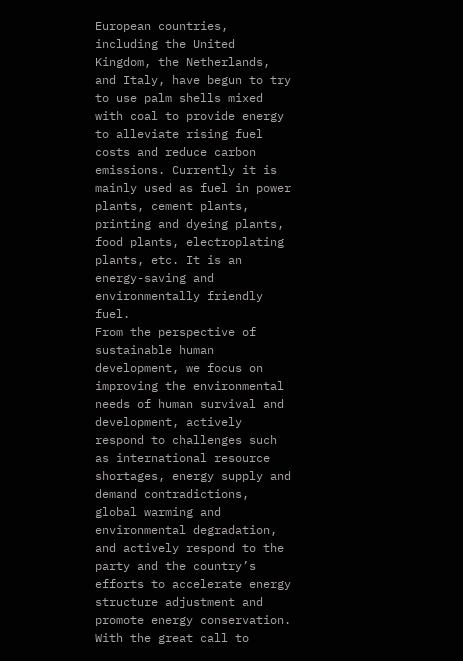European countries, including the United Kingdom, the Netherlands, and Italy, have begun to try to use palm shells mixed with coal to provide energy to alleviate rising fuel costs and reduce carbon emissions. Currently it is mainly used as fuel in power plants, cement plants, printing and dyeing plants, food plants, electroplating plants, etc. It is an energy-saving and environmentally friendly fuel.
From the perspective of sustainable human development, we focus on improving the environmental needs of human survival and development, actively respond to challenges such as international resource shortages, energy supply and demand contradictions, global warming and environmental degradation, and actively respond to the party and the country’s efforts to accelerate energy structure adjustment and promote energy conservation. With the great call to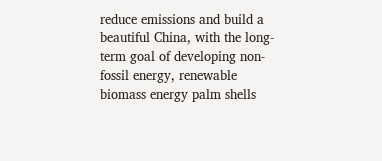reduce emissions and build a beautiful China, with the long-term goal of developing non-fossil energy, renewable biomass energy palm shells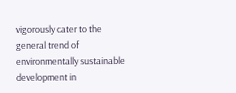vigorously cater to the general trend of environmentally sustainable development in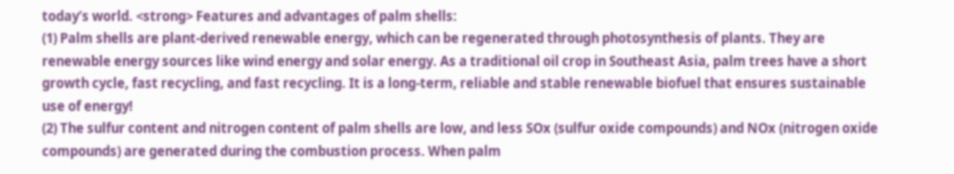today’s world. <strong> Features and advantages of palm shells:
(1) Palm shells are plant-derived renewable energy, which can be regenerated through photosynthesis of plants. They are renewable energy sources like wind energy and solar energy. As a traditional oil crop in Southeast Asia, palm trees have a short growth cycle, fast recycling, and fast recycling. It is a long-term, reliable and stable renewable biofuel that ensures sustainable use of energy!
(2) The sulfur content and nitrogen content of palm shells are low, and less SOx (sulfur oxide compounds) and NOx (nitrogen oxide compounds) are generated during the combustion process. When palm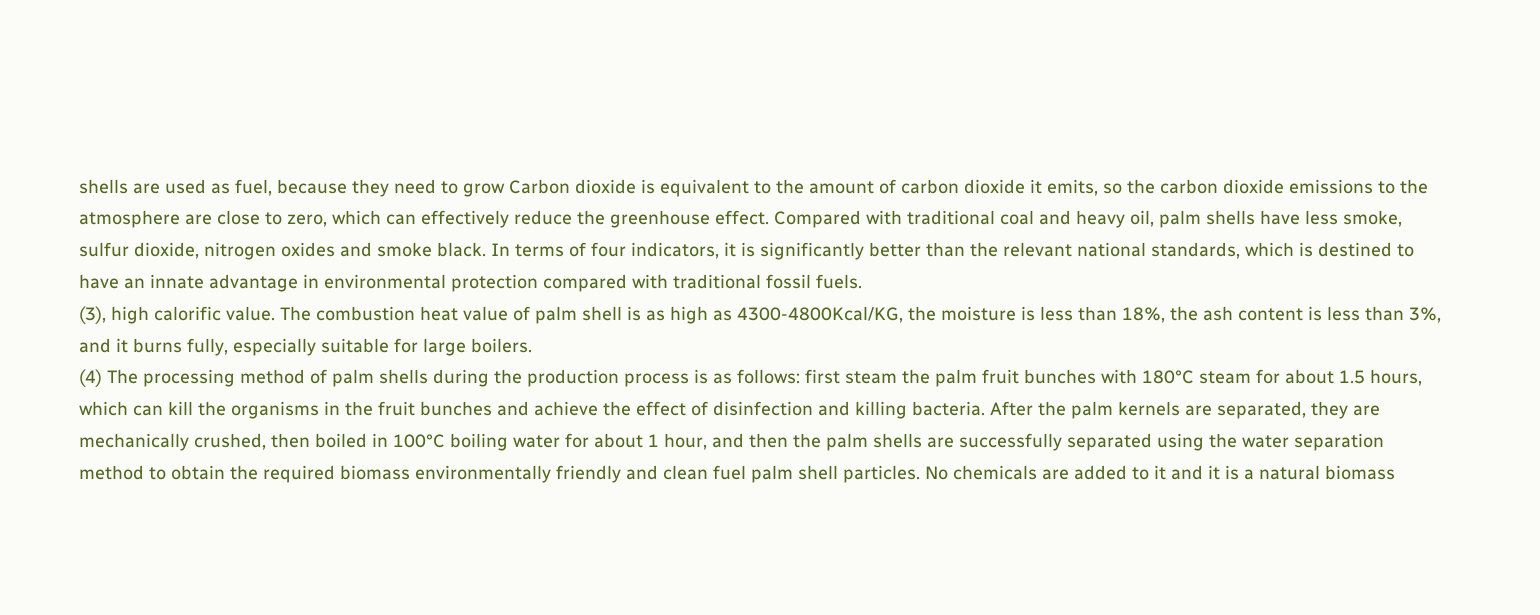shells are used as fuel, because they need to grow Carbon dioxide is equivalent to the amount of carbon dioxide it emits, so the carbon dioxide emissions to the atmosphere are close to zero, which can effectively reduce the greenhouse effect. Compared with traditional coal and heavy oil, palm shells have less smoke, sulfur dioxide, nitrogen oxides and smoke black. In terms of four indicators, it is significantly better than the relevant national standards, which is destined to have an innate advantage in environmental protection compared with traditional fossil fuels.
(3), high calorific value. The combustion heat value of palm shell is as high as 4300-4800Kcal/KG, the moisture is less than 18%, the ash content is less than 3%, and it burns fully, especially suitable for large boilers.
(4) The processing method of palm shells during the production process is as follows: first steam the palm fruit bunches with 180°C steam for about 1.5 hours, which can kill the organisms in the fruit bunches and achieve the effect of disinfection and killing bacteria. After the palm kernels are separated, they are mechanically crushed, then boiled in 100°C boiling water for about 1 hour, and then the palm shells are successfully separated using the water separation method to obtain the required biomass environmentally friendly and clean fuel palm shell particles. No chemicals are added to it and it is a natural biomass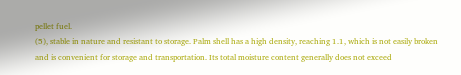pellet fuel.
(5), stable in nature and resistant to storage. Palm shell has a high density, reaching 1.1, which is not easily broken and is convenient for storage and transportation. Its total moisture content generally does not exceed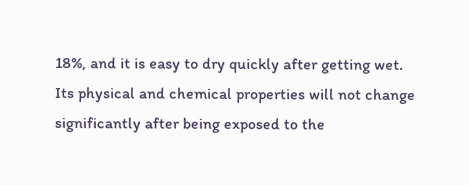18%, and it is easy to dry quickly after getting wet. Its physical and chemical properties will not change significantly after being exposed to the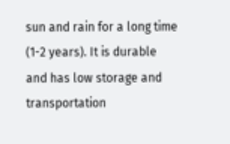sun and rain for a long time (1-2 years). It is durable and has low storage and transportation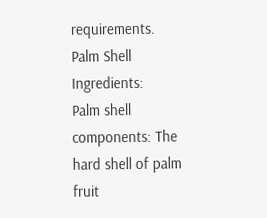requirements.
Palm Shell Ingredients:
Palm shell components: The hard shell of palm fruit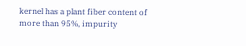kernel has a plant fiber content of more than 95%, impurity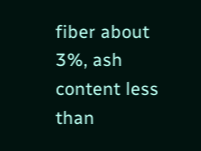fiber about 3%, ash content less than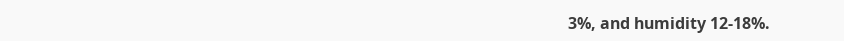3%, and humidity 12-18%.